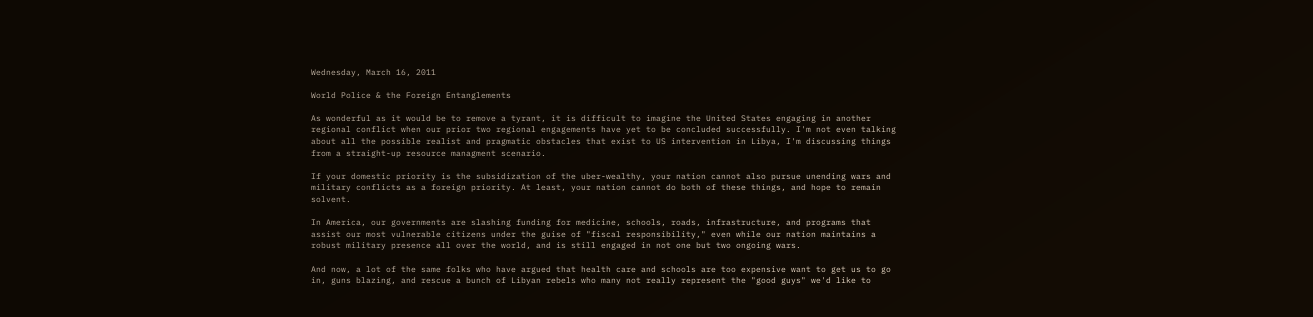Wednesday, March 16, 2011

World Police & the Foreign Entanglements

As wonderful as it would be to remove a tyrant, it is difficult to imagine the United States engaging in another regional conflict when our prior two regional engagements have yet to be concluded successfully. I'm not even talking about all the possible realist and pragmatic obstacles that exist to US intervention in Libya, I'm discussing things from a straight-up resource managment scenario.

If your domestic priority is the subsidization of the uber-wealthy, your nation cannot also pursue unending wars and military conflicts as a foreign priority. At least, your nation cannot do both of these things, and hope to remain solvent.

In America, our governments are slashing funding for medicine, schools, roads, infrastructure, and programs that assist our most vulnerable citizens under the guise of "fiscal responsibility," even while our nation maintains a robust military presence all over the world, and is still engaged in not one but two ongoing wars.

And now, a lot of the same folks who have argued that health care and schools are too expensive want to get us to go in, guns blazing, and rescue a bunch of Libyan rebels who many not really represent the "good guys" we'd like to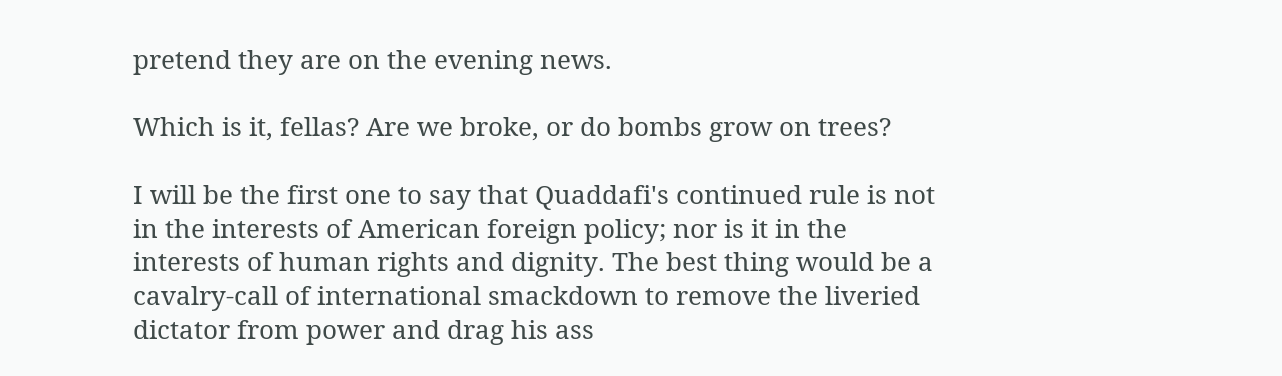pretend they are on the evening news.

Which is it, fellas? Are we broke, or do bombs grow on trees?

I will be the first one to say that Quaddafi's continued rule is not in the interests of American foreign policy; nor is it in the interests of human rights and dignity. The best thing would be a cavalry-call of international smackdown to remove the liveried dictator from power and drag his ass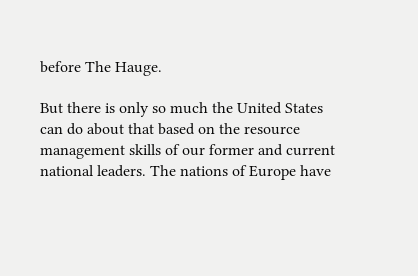before The Hauge.

But there is only so much the United States can do about that based on the resource management skills of our former and current national leaders. The nations of Europe have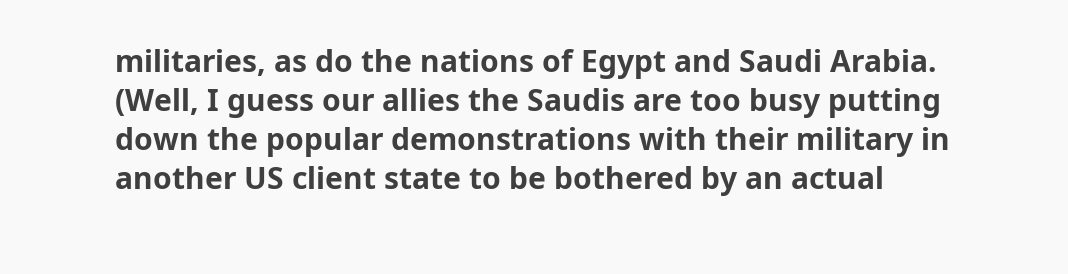militaries, as do the nations of Egypt and Saudi Arabia. (Well, I guess our allies the Saudis are too busy putting down the popular demonstrations with their military in another US client state to be bothered by an actual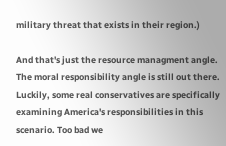military threat that exists in their region.)

And that's just the resource managment angle. The moral responsibility angle is still out there. Luckily, some real conservatives are specifically examining America's responsibilities in this scenario. Too bad we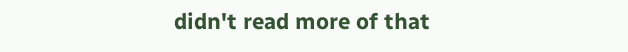didn't read more of that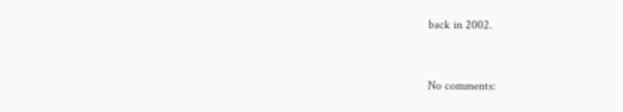back in 2002.


No comments: